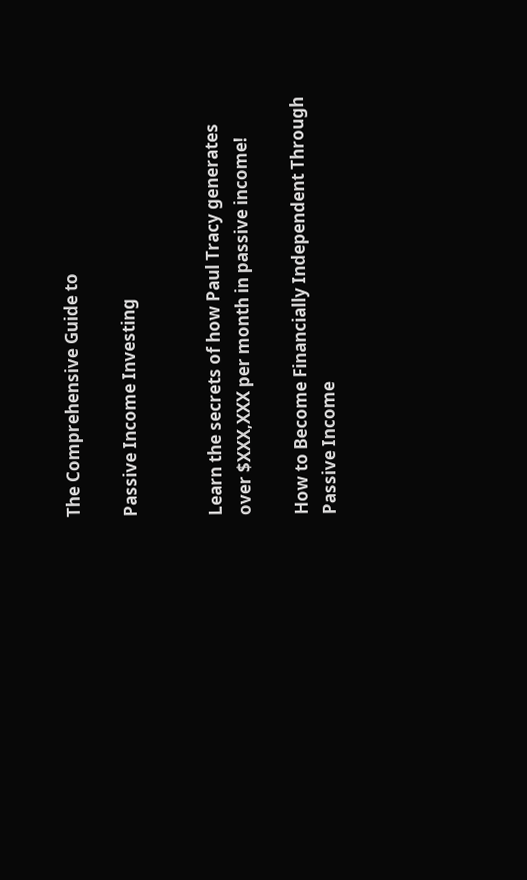The Comprehensive Guide to

Passive Income Investing


Learn the secrets of how Paul Tracy generates over $XXX,XXX per month in passive income!

How to Become Financially Independent Through Passive Income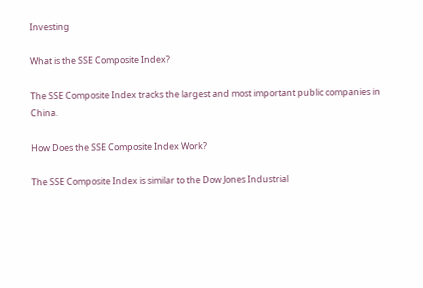Investing

What is the SSE Composite Index?

The SSE Composite Index tracks the largest and most important public companies in China.

How Does the SSE Composite Index Work?

The SSE Composite Index is similar to the Dow Jones Industrial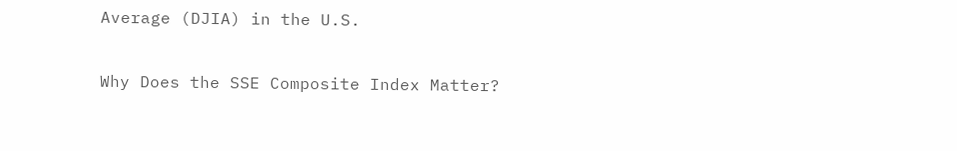Average (DJIA) in the U.S.

Why Does the SSE Composite Index Matter?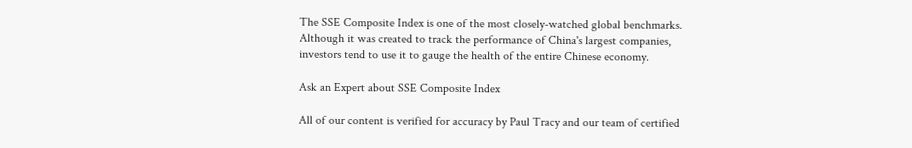The SSE Composite Index is one of the most closely-watched global benchmarks. Although it was created to track the performance of China's largest companies, investors tend to use it to gauge the health of the entire Chinese economy.

Ask an Expert about SSE Composite Index

All of our content is verified for accuracy by Paul Tracy and our team of certified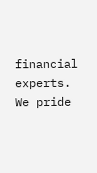financial experts. We pride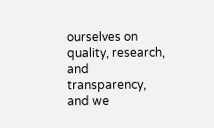ourselves on quality, research, and transparency, and we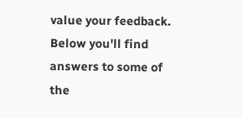value your feedback. Below you'll find answers to some of the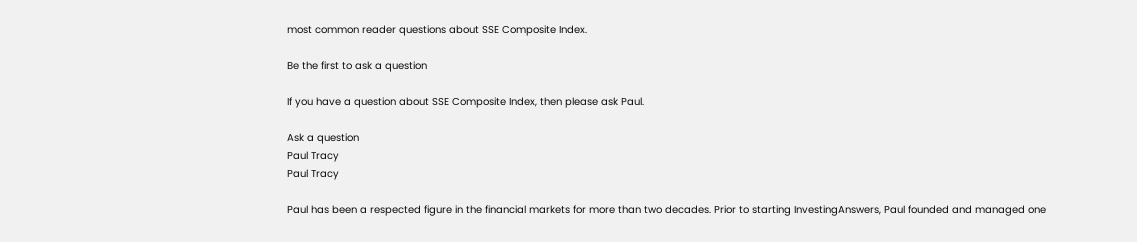most common reader questions about SSE Composite Index.

Be the first to ask a question

If you have a question about SSE Composite Index, then please ask Paul.

Ask a question
Paul Tracy
Paul Tracy

Paul has been a respected figure in the financial markets for more than two decades. Prior to starting InvestingAnswers, Paul founded and managed one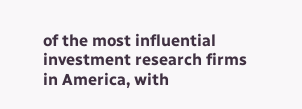of the most influential investment research firms in America, with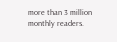more than 3 million monthly readers.